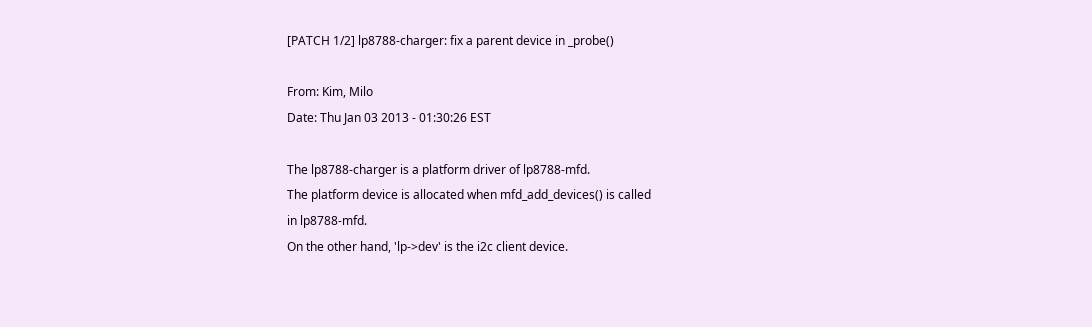[PATCH 1/2] lp8788-charger: fix a parent device in _probe()

From: Kim, Milo
Date: Thu Jan 03 2013 - 01:30:26 EST

The lp8788-charger is a platform driver of lp8788-mfd.
The platform device is allocated when mfd_add_devices() is called
in lp8788-mfd.
On the other hand, 'lp->dev' is the i2c client device.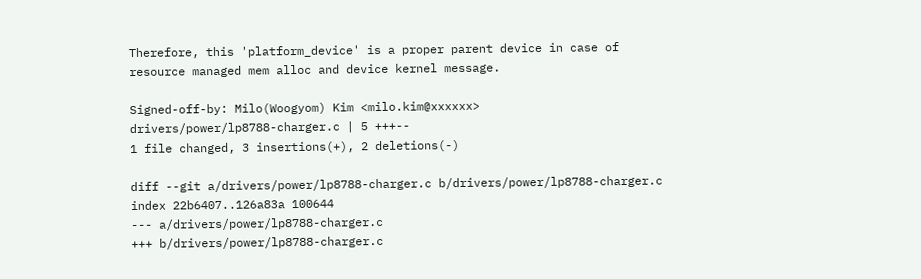Therefore, this 'platform_device' is a proper parent device in case of
resource managed mem alloc and device kernel message.

Signed-off-by: Milo(Woogyom) Kim <milo.kim@xxxxxx>
drivers/power/lp8788-charger.c | 5 +++--
1 file changed, 3 insertions(+), 2 deletions(-)

diff --git a/drivers/power/lp8788-charger.c b/drivers/power/lp8788-charger.c
index 22b6407..126a83a 100644
--- a/drivers/power/lp8788-charger.c
+++ b/drivers/power/lp8788-charger.c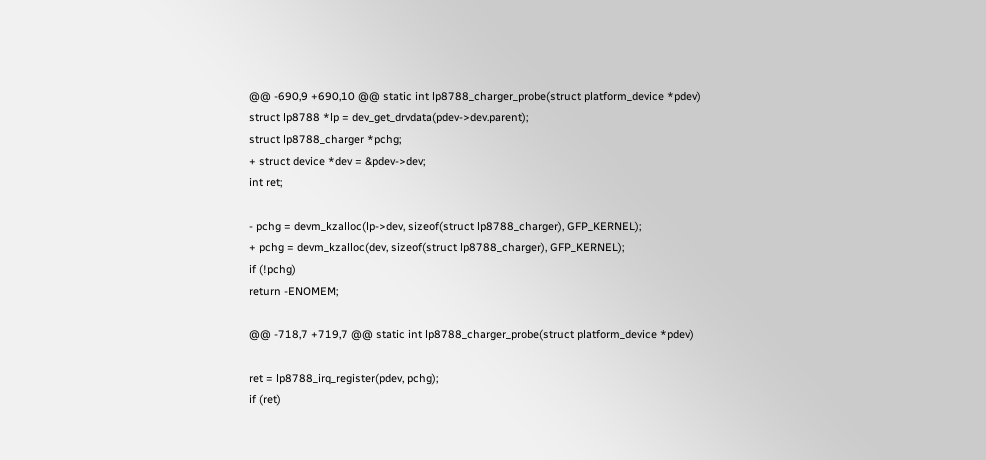@@ -690,9 +690,10 @@ static int lp8788_charger_probe(struct platform_device *pdev)
struct lp8788 *lp = dev_get_drvdata(pdev->dev.parent);
struct lp8788_charger *pchg;
+ struct device *dev = &pdev->dev;
int ret;

- pchg = devm_kzalloc(lp->dev, sizeof(struct lp8788_charger), GFP_KERNEL);
+ pchg = devm_kzalloc(dev, sizeof(struct lp8788_charger), GFP_KERNEL);
if (!pchg)
return -ENOMEM;

@@ -718,7 +719,7 @@ static int lp8788_charger_probe(struct platform_device *pdev)

ret = lp8788_irq_register(pdev, pchg);
if (ret)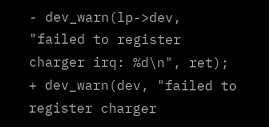- dev_warn(lp->dev, "failed to register charger irq: %d\n", ret);
+ dev_warn(dev, "failed to register charger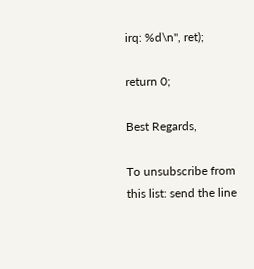irq: %d\n", ret);

return 0;

Best Regards,

To unsubscribe from this list: send the line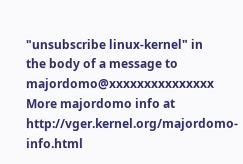"unsubscribe linux-kernel" in
the body of a message to majordomo@xxxxxxxxxxxxxxx
More majordomo info at http://vger.kernel.org/majordomo-info.html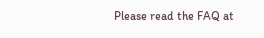Please read the FAQ at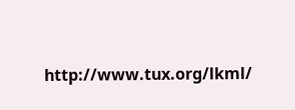http://www.tux.org/lkml/